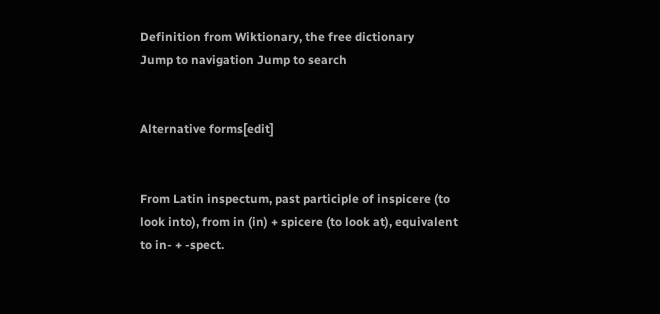Definition from Wiktionary, the free dictionary
Jump to navigation Jump to search


Alternative forms[edit]


From Latin inspectum, past participle of inspicere (to look into), from in (in) + spicere (to look at), equivalent to in- + -spect.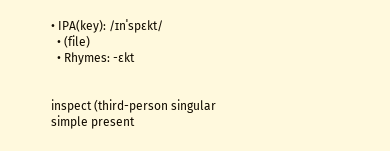• IPA(key): /ɪnˈspɛkt/
  • (file)
  • Rhymes: -ɛkt


inspect (third-person singular simple present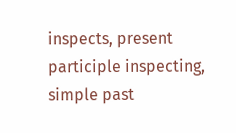inspects, present participle inspecting, simple past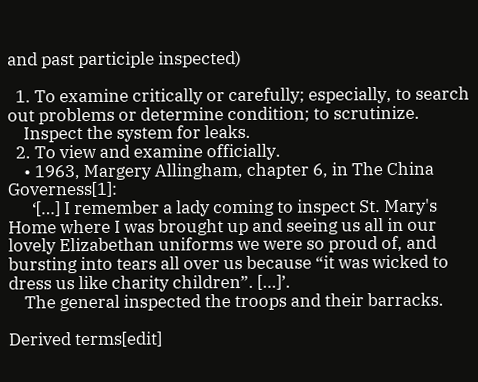and past participle inspected)

  1. To examine critically or carefully; especially, to search out problems or determine condition; to scrutinize.
    Inspect the system for leaks.
  2. To view and examine officially.
    • 1963, Margery Allingham, chapter 6, in The China Governess[1]:
      ‘[…] I remember a lady coming to inspect St. Mary's Home where I was brought up and seeing us all in our lovely Elizabethan uniforms we were so proud of, and bursting into tears all over us because “it was wicked to dress us like charity children”. […]’.
    The general inspected the troops and their barracks.

Derived terms[edit]